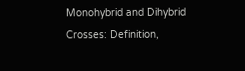Monohybrid and Dihybrid Crosses: Definition,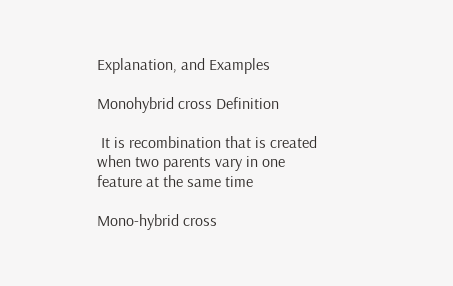Explanation, and Examples

Monohybrid cross Definition

 It is recombination that is created when two parents vary in one feature at the same time

Mono-hybrid cross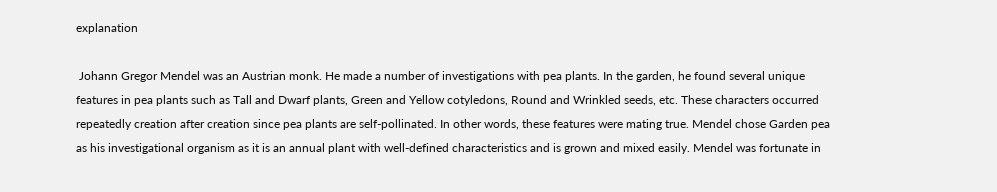explanation

 Johann Gregor Mendel was an Austrian monk. He made a number of investigations with pea plants. In the garden, he found several unique features in pea plants such as Tall and Dwarf plants, Green and Yellow cotyledons, Round and Wrinkled seeds, etc. These characters occurred repeatedly creation after creation since pea plants are self-pollinated. In other words, these features were mating true. Mendel chose Garden pea as his investigational organism as it is an annual plant with well-defined characteristics and is grown and mixed easily. Mendel was fortunate in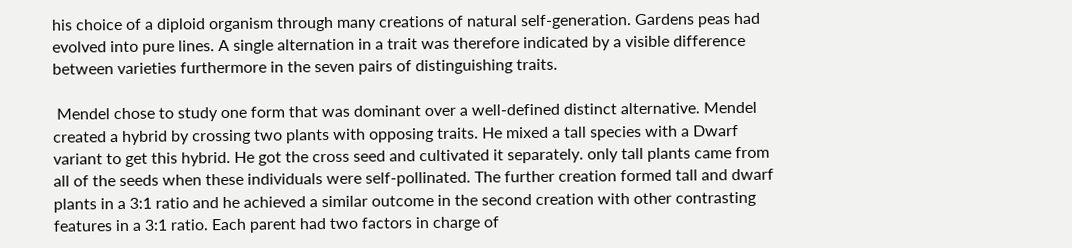his choice of a diploid organism through many creations of natural self-generation. Gardens peas had evolved into pure lines. A single alternation in a trait was therefore indicated by a visible difference between varieties furthermore in the seven pairs of distinguishing traits.

 Mendel chose to study one form that was dominant over a well-defined distinct alternative. Mendel created a hybrid by crossing two plants with opposing traits. He mixed a tall species with a Dwarf variant to get this hybrid. He got the cross seed and cultivated it separately. only tall plants came from all of the seeds when these individuals were self-pollinated. The further creation formed tall and dwarf plants in a 3:1 ratio and he achieved a similar outcome in the second creation with other contrasting features in a 3:1 ratio. Each parent had two factors in charge of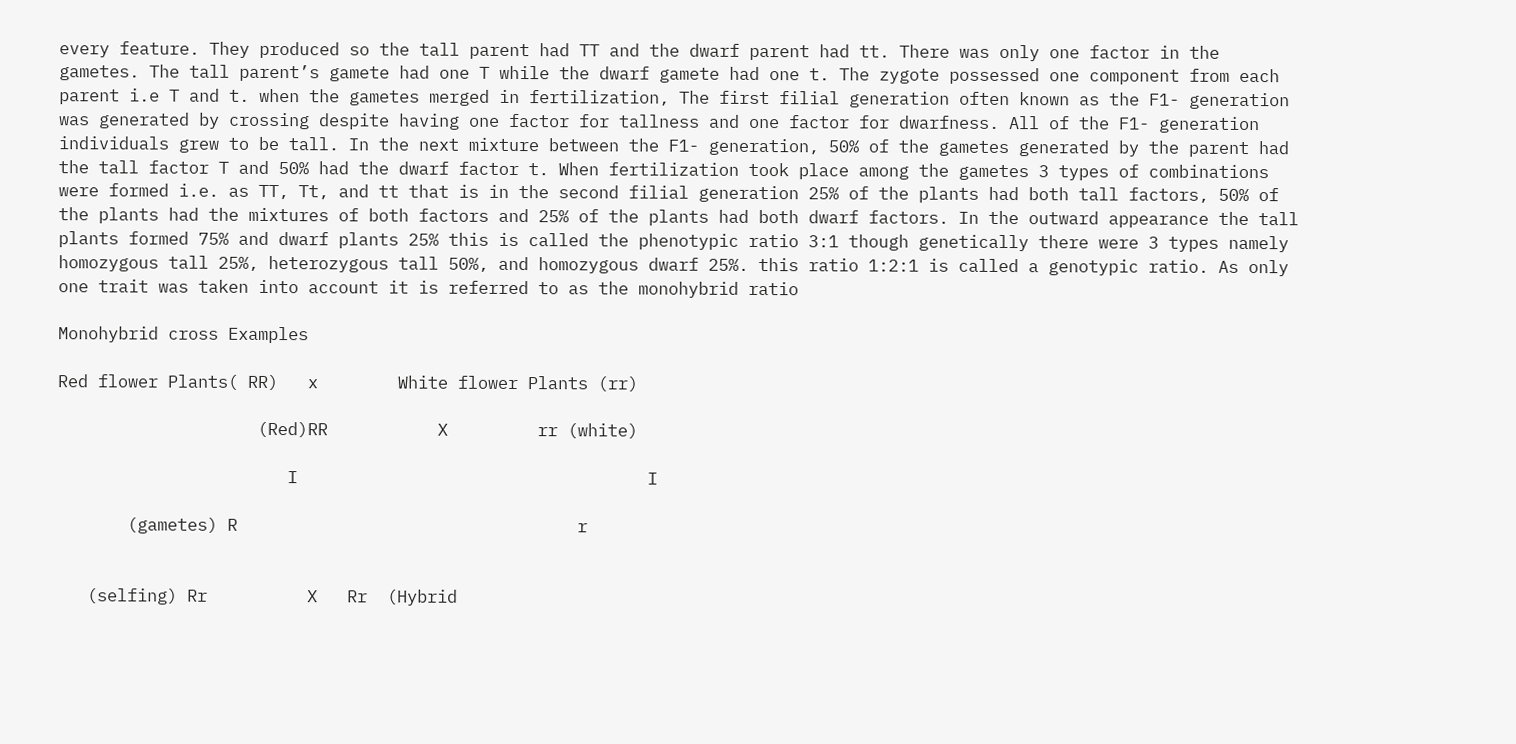every feature. They produced so the tall parent had TT and the dwarf parent had tt. There was only one factor in the gametes. The tall parent’s gamete had one T while the dwarf gamete had one t. The zygote possessed one component from each parent i.e T and t. when the gametes merged in fertilization, The first filial generation often known as the F1- generation was generated by crossing despite having one factor for tallness and one factor for dwarfness. All of the F1- generation individuals grew to be tall. In the next mixture between the F1- generation, 50% of the gametes generated by the parent had the tall factor T and 50% had the dwarf factor t. When fertilization took place among the gametes 3 types of combinations were formed i.e. as TT, Tt, and tt that is in the second filial generation 25% of the plants had both tall factors, 50% of the plants had the mixtures of both factors and 25% of the plants had both dwarf factors. In the outward appearance the tall plants formed 75% and dwarf plants 25% this is called the phenotypic ratio 3:1 though genetically there were 3 types namely homozygous tall 25%, heterozygous tall 50%, and homozygous dwarf 25%. this ratio 1:2:1 is called a genotypic ratio. As only one trait was taken into account it is referred to as the monohybrid ratio

Monohybrid cross Examples

Red flower Plants( RR)   x        White flower Plants (rr)

                    (Red)RR           X         rr (white)

                       I                                   I

       (gametes) R                                  r


   (selfing) Rr          X   Rr  (Hybrid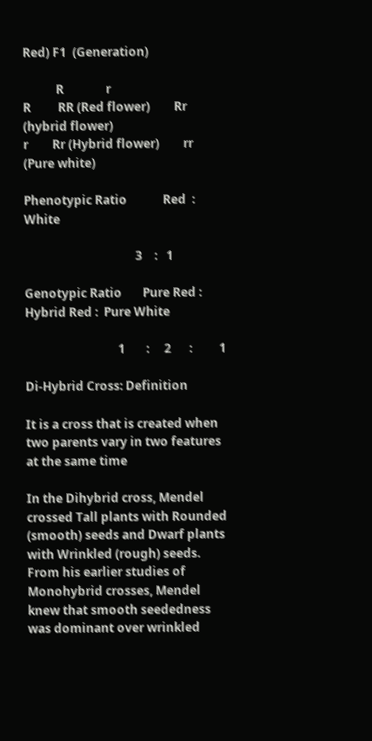Red) F1  (Generation)

           R              r
R         RR (Red flower)        Rr  (hybrid flower)
r        Rr (Hybrid flower)        rr (Pure white)

Phenotypic Ratio            Red  :  White

                                     3    :   1

Genotypic Ratio       Pure Red :  Hybrid Red :  Pure White

                               1       :     2      :         1

Di-Hybrid Cross: Definition

It is a cross that is created when two parents vary in two features at the same time

In the Dihybrid cross, Mendel crossed Tall plants with Rounded (smooth) seeds and Dwarf plants with Wrinkled (rough) seeds. From his earlier studies of Monohybrid crosses, Mendel knew that smooth seededness was dominant over wrinkled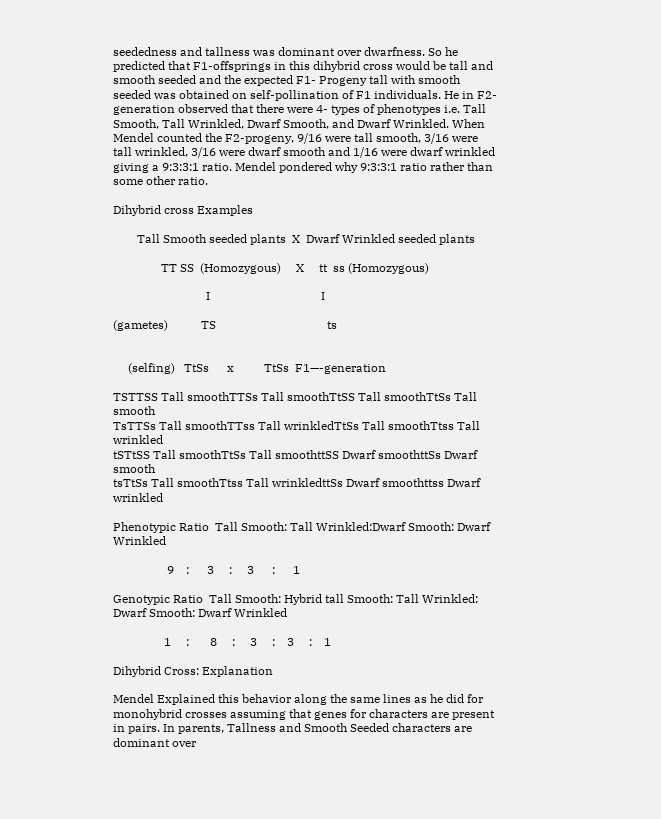seededness and tallness was dominant over dwarfness. So he predicted that F1-offsprings in this dihybrid cross would be tall and smooth seeded and the expected F1- Progeny tall with smooth seeded was obtained on self-pollination of F1 individuals. He in F2- generation observed that there were 4- types of phenotypes i.e. Tall Smooth, Tall Wrinkled, Dwarf Smooth, and Dwarf Wrinkled. When Mendel counted the F2-progeny, 9/16 were tall smooth, 3/16 were tall wrinkled, 3/16 were dwarf smooth and 1/16 were dwarf wrinkled giving a 9:3:3:1 ratio. Mendel pondered why 9:3:3:1 ratio rather than some other ratio.

Dihybrid cross Examples

        Tall Smooth seeded plants  X  Dwarf Wrinkled seeded plants

                TT SS  (Homozygous)     X     tt  ss (Homozygous)

                               I                                     I

(gametes)           TS                                     ts


     (selfing)   TtSs      x          TtSs  F1—-generation

TSTTSS Tall smoothTTSs Tall smoothTtSS Tall smoothTtSs Tall smooth
TsTTSs Tall smoothTTss Tall wrinkledTtSs Tall smoothTtss Tall wrinkled
tSTtSS Tall smoothTtSs Tall smoothttSS Dwarf smoothttSs Dwarf smooth
tsTtSs Tall smoothTtss Tall wrinkledttSs Dwarf smoothttss Dwarf wrinkled

Phenotypic Ratio  Tall Smooth: Tall Wrinkled:Dwarf Smooth: Dwarf Wrinkled

                  9    :      3     :     3      :      1

Genotypic Ratio  Tall Smooth: Hybrid tall Smooth: Tall Wrinkled: Dwarf Smooth: Dwarf Wrinkled

                 1     :       8     :     3     :    3     :    1

Dihybrid Cross: Explanation

Mendel Explained this behavior along the same lines as he did for monohybrid crosses assuming that genes for characters are present in pairs. In parents, Tallness and Smooth Seeded characters are dominant over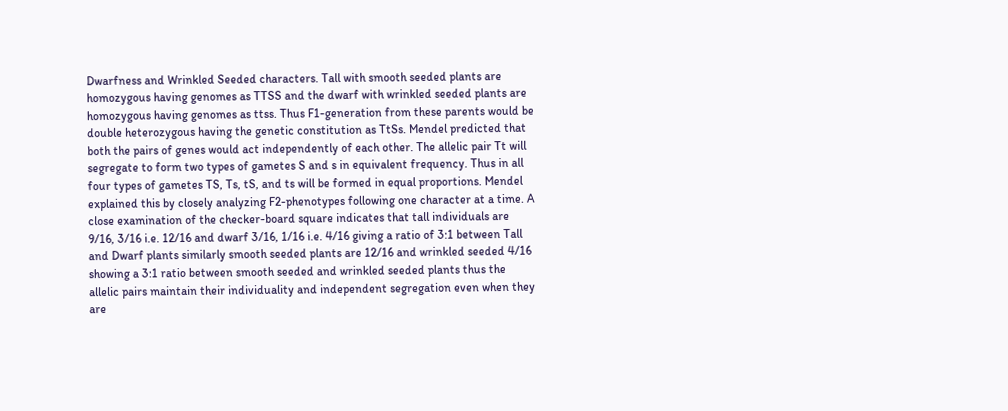Dwarfness and Wrinkled Seeded characters. Tall with smooth seeded plants are homozygous having genomes as TTSS and the dwarf with wrinkled seeded plants are homozygous having genomes as ttss. Thus F1-generation from these parents would be double heterozygous having the genetic constitution as TtSs. Mendel predicted that both the pairs of genes would act independently of each other. The allelic pair Tt will segregate to form two types of gametes S and s in equivalent frequency. Thus in all four types of gametes TS, Ts, tS, and ts will be formed in equal proportions. Mendel explained this by closely analyzing F2-phenotypes following one character at a time. A close examination of the checker-board square indicates that tall individuals are 9/16, 3/16 i.e. 12/16 and dwarf 3/16, 1/16 i.e. 4/16 giving a ratio of 3:1 between Tall and Dwarf plants similarly smooth seeded plants are 12/16 and wrinkled seeded 4/16 showing a 3:1 ratio between smooth seeded and wrinkled seeded plants thus the allelic pairs maintain their individuality and independent segregation even when they are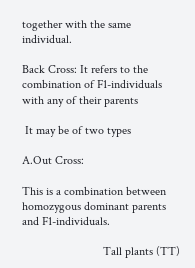together with the same individual.

Back Cross: It refers to the combination of F1-individuals with any of their parents

 It may be of two types

A.Out Cross:

This is a combination between homozygous dominant parents and F1-individuals.

                           Tall plants (TT)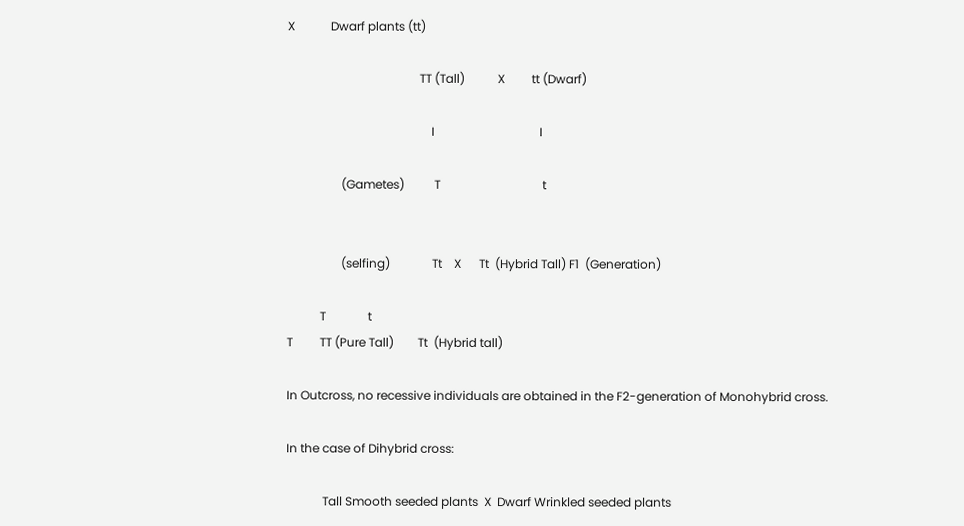X            Dwarf plants (tt)

                                            TT (Tall)           X         tt (Dwarf)

                                                I                                   I

                  (Gametes)          T                                  t


                  (selfing)              Tt    X      Tt  (Hybrid Tall) F1  (Generation)

           T              t
T         TT (Pure Tall)        Tt  (Hybrid tall)

In Outcross, no recessive individuals are obtained in the F2-generation of Monohybrid cross.

In the case of Dihybrid cross:

            Tall Smooth seeded plants  X  Dwarf Wrinkled seeded plants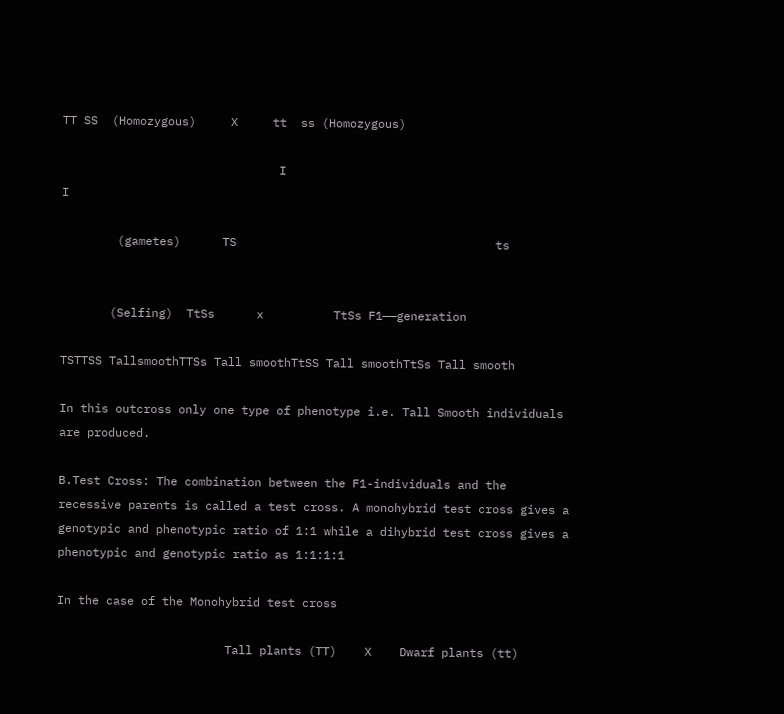TT SS  (Homozygous)     X     tt  ss (Homozygous)

                               I                                          I

        (gametes)      TS                                     ts


       (Selfing)  TtSs      x          TtSs F1——generation

TSTTSS TallsmoothTTSs Tall smoothTtSS Tall smoothTtSs Tall smooth

In this outcross only one type of phenotype i.e. Tall Smooth individuals are produced.

B.Test Cross: The combination between the F1-individuals and the recessive parents is called a test cross. A monohybrid test cross gives a genotypic and phenotypic ratio of 1:1 while a dihybrid test cross gives a phenotypic and genotypic ratio as 1:1:1:1

In the case of the Monohybrid test cross

                        Tall plants (TT)    X    Dwarf plants (tt)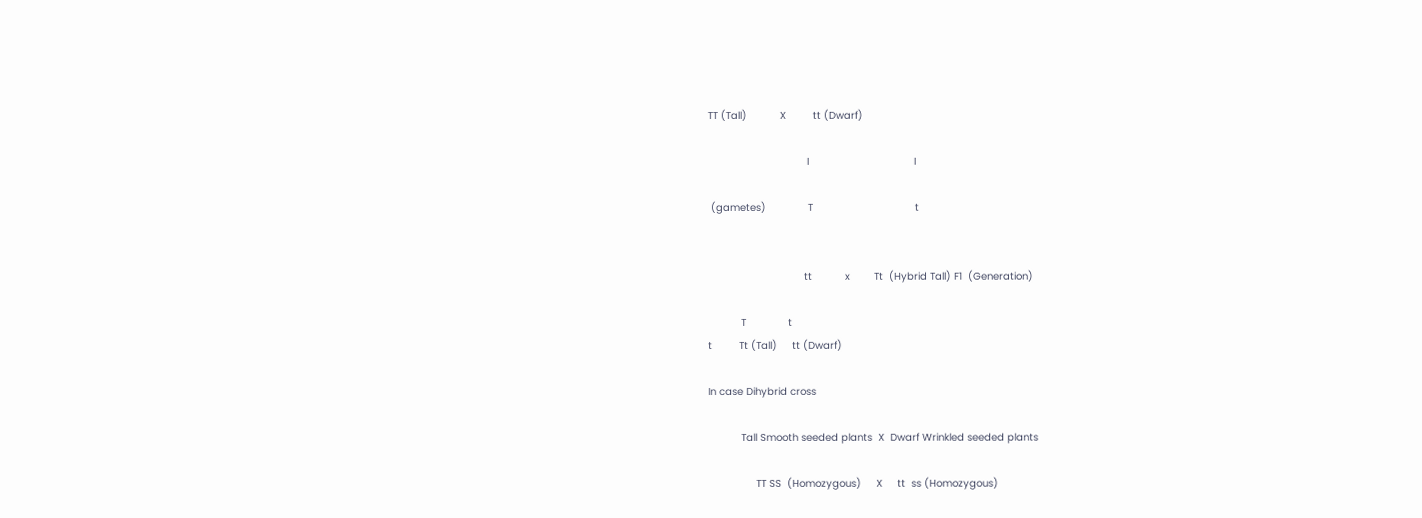TT (Tall)           X         tt (Dwarf)

                                 I                                   I

 (gametes)              T                                  t


                                tt           x        Tt  (Hybrid Tall) F1  (Generation)

           T              t
t         Tt (Tall)     tt (Dwarf)

In case Dihybrid cross

           Tall Smooth seeded plants  X  Dwarf Wrinkled seeded plants

                TT SS  (Homozygous)     X     tt  ss (Homozygous)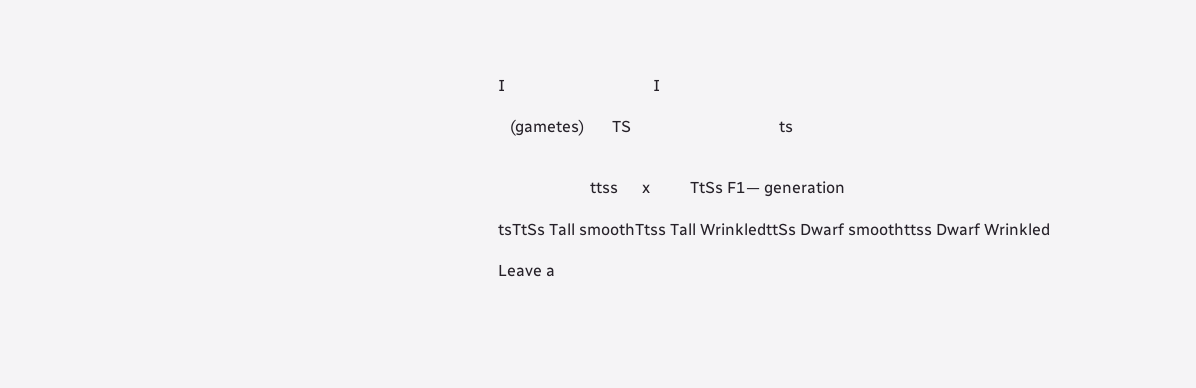I                                     I

   (gametes)       TS                                     ts


                       ttss      x          TtSs F1— generation

tsTtSs Tall smoothTtss Tall WrinkledttSs Dwarf smoothttss Dwarf Wrinkled

Leave a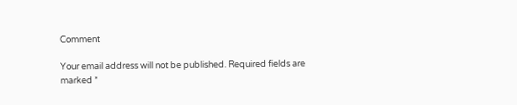Comment

Your email address will not be published. Required fields are marked *